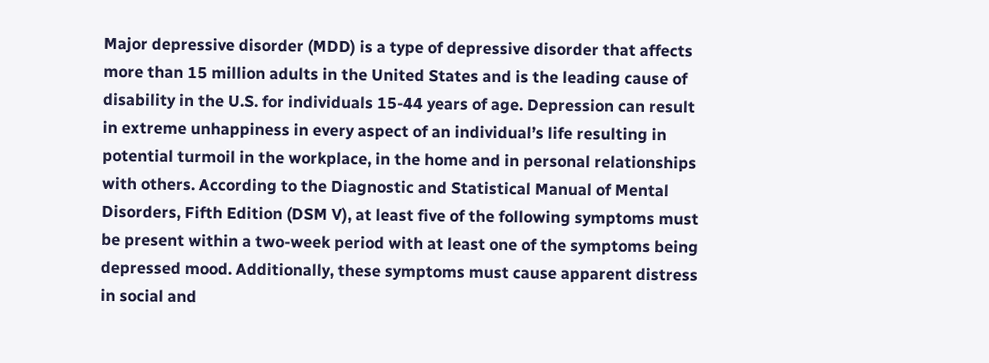Major depressive disorder (MDD) is a type of depressive disorder that affects more than 15 million adults in the United States and is the leading cause of disability in the U.S. for individuals 15-44 years of age. Depression can result in extreme unhappiness in every aspect of an individual’s life resulting in potential turmoil in the workplace, in the home and in personal relationships with others. According to the Diagnostic and Statistical Manual of Mental Disorders, Fifth Edition (DSM V), at least five of the following symptoms must be present within a two-week period with at least one of the symptoms being depressed mood. Additionally, these symptoms must cause apparent distress in social and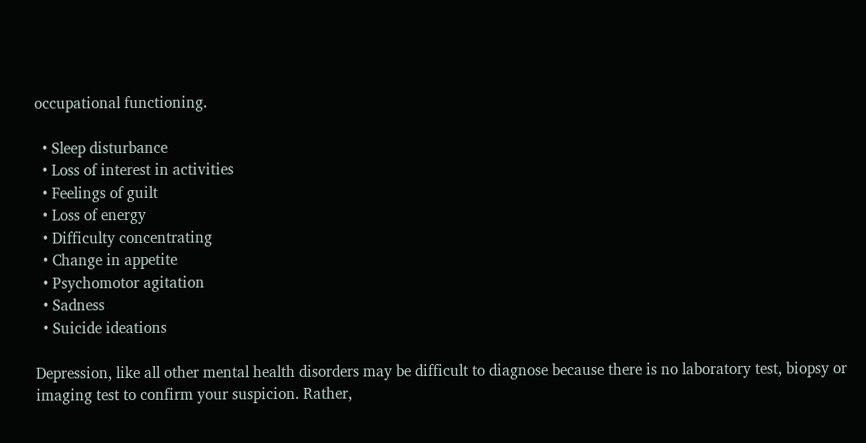occupational functioning.

  • Sleep disturbance
  • Loss of interest in activities
  • Feelings of guilt
  • Loss of energy
  • Difficulty concentrating
  • Change in appetite
  • Psychomotor agitation
  • Sadness
  • Suicide ideations

Depression, like all other mental health disorders may be difficult to diagnose because there is no laboratory test, biopsy or imaging test to confirm your suspicion. Rather,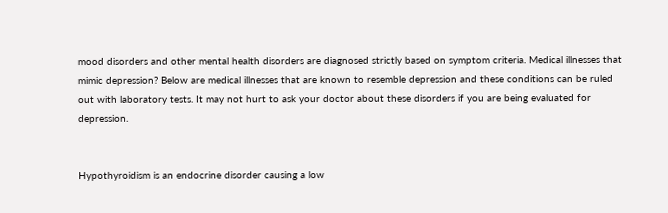mood disorders and other mental health disorders are diagnosed strictly based on symptom criteria. Medical illnesses that mimic depression? Below are medical illnesses that are known to resemble depression and these conditions can be ruled out with laboratory tests. It may not hurt to ask your doctor about these disorders if you are being evaluated for depression.


Hypothyroidism is an endocrine disorder causing a low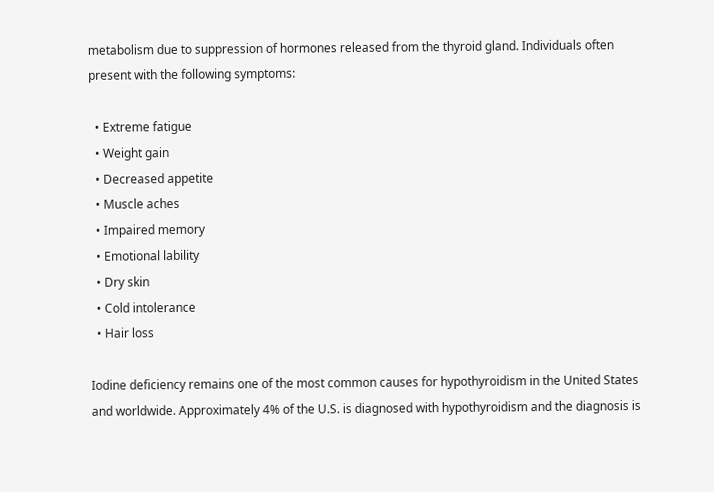metabolism due to suppression of hormones released from the thyroid gland. Individuals often present with the following symptoms:

  • Extreme fatigue
  • Weight gain
  • Decreased appetite
  • Muscle aches
  • Impaired memory
  • Emotional lability
  • Dry skin
  • Cold intolerance
  • Hair loss

Iodine deficiency remains one of the most common causes for hypothyroidism in the United States and worldwide. Approximately 4% of the U.S. is diagnosed with hypothyroidism and the diagnosis is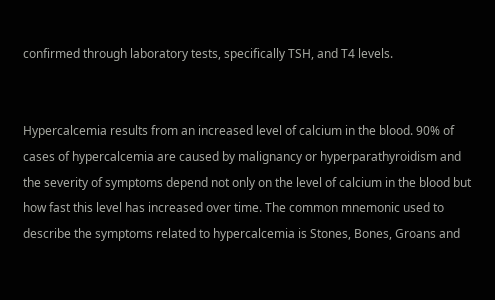confirmed through laboratory tests, specifically TSH, and T4 levels.


Hypercalcemia results from an increased level of calcium in the blood. 90% of cases of hypercalcemia are caused by malignancy or hyperparathyroidism and the severity of symptoms depend not only on the level of calcium in the blood but how fast this level has increased over time. The common mnemonic used to describe the symptoms related to hypercalcemia is Stones, Bones, Groans and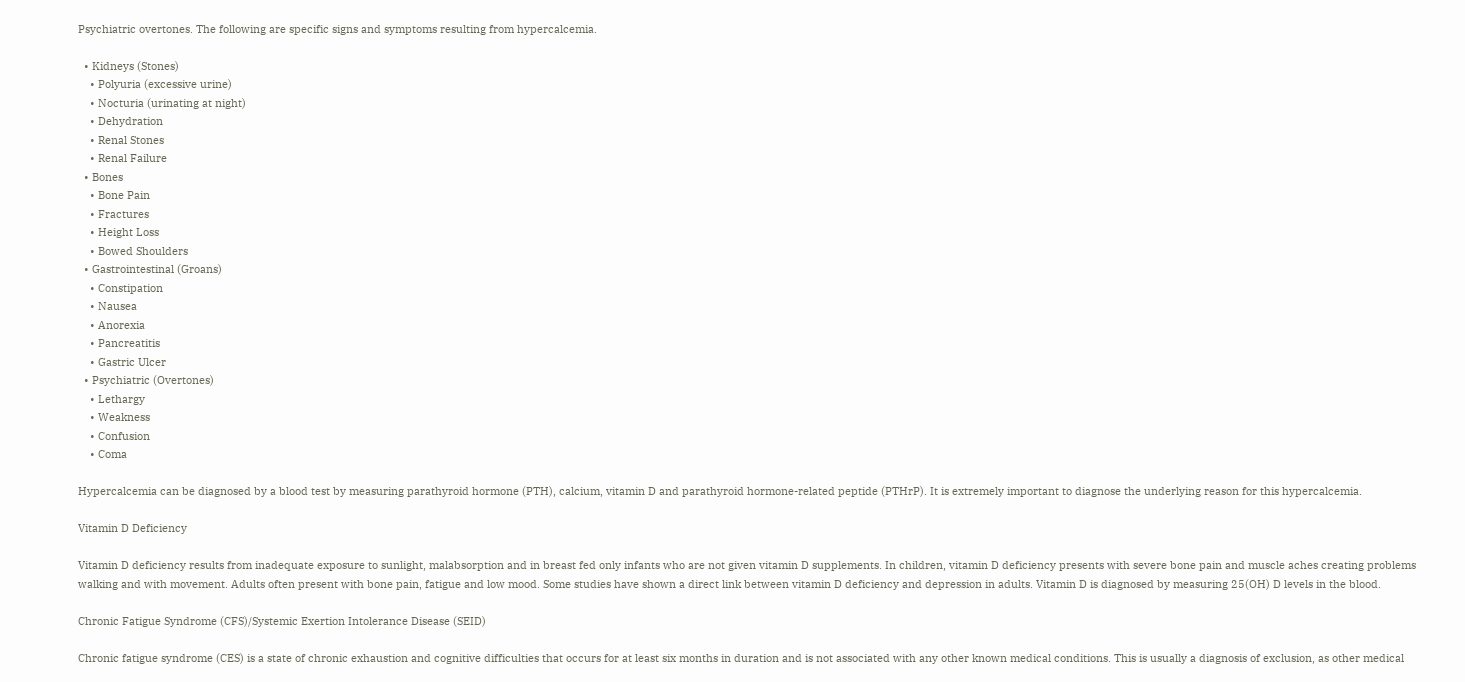Psychiatric overtones. The following are specific signs and symptoms resulting from hypercalcemia.

  • Kidneys (Stones)
    • Polyuria (excessive urine)
    • Nocturia (urinating at night)
    • Dehydration
    • Renal Stones
    • Renal Failure
  • Bones
    • Bone Pain
    • Fractures
    • Height Loss
    • Bowed Shoulders
  • Gastrointestinal (Groans)
    • Constipation
    • Nausea
    • Anorexia
    • Pancreatitis
    • Gastric Ulcer
  • Psychiatric (Overtones)
    • Lethargy
    • Weakness
    • Confusion
    • Coma

Hypercalcemia can be diagnosed by a blood test by measuring parathyroid hormone (PTH), calcium, vitamin D and parathyroid hormone-related peptide (PTHrP). It is extremely important to diagnose the underlying reason for this hypercalcemia.

Vitamin D Deficiency

Vitamin D deficiency results from inadequate exposure to sunlight, malabsorption and in breast fed only infants who are not given vitamin D supplements. In children, vitamin D deficiency presents with severe bone pain and muscle aches creating problems walking and with movement. Adults often present with bone pain, fatigue and low mood. Some studies have shown a direct link between vitamin D deficiency and depression in adults. Vitamin D is diagnosed by measuring 25(OH) D levels in the blood.

Chronic Fatigue Syndrome (CFS)/Systemic Exertion Intolerance Disease (SEID)

Chronic fatigue syndrome (CES) is a state of chronic exhaustion and cognitive difficulties that occurs for at least six months in duration and is not associated with any other known medical conditions. This is usually a diagnosis of exclusion, as other medical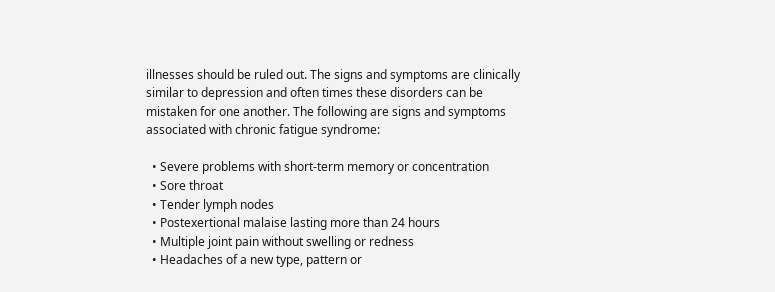illnesses should be ruled out. The signs and symptoms are clinically similar to depression and often times these disorders can be mistaken for one another. The following are signs and symptoms associated with chronic fatigue syndrome:

  • Severe problems with short-term memory or concentration
  • Sore throat
  • Tender lymph nodes
  • Postexertional malaise lasting more than 24 hours
  • Multiple joint pain without swelling or redness
  • Headaches of a new type, pattern or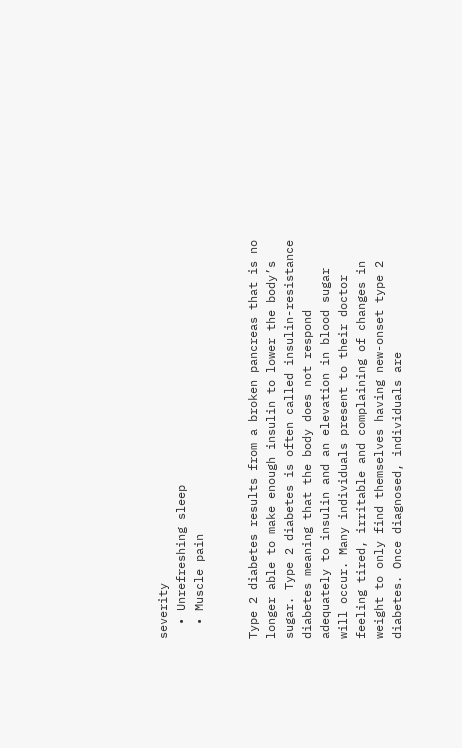severity
  • Unrefreshing sleep
  • Muscle pain


Type 2 diabetes results from a broken pancreas that is no longer able to make enough insulin to lower the body’s sugar. Type 2 diabetes is often called insulin-resistance diabetes meaning that the body does not respond adequately to insulin and an elevation in blood sugar will occur. Many individuals present to their doctor feeling tired, irritable and complaining of changes in weight to only find themselves having new-onset type 2 diabetes. Once diagnosed, individuals are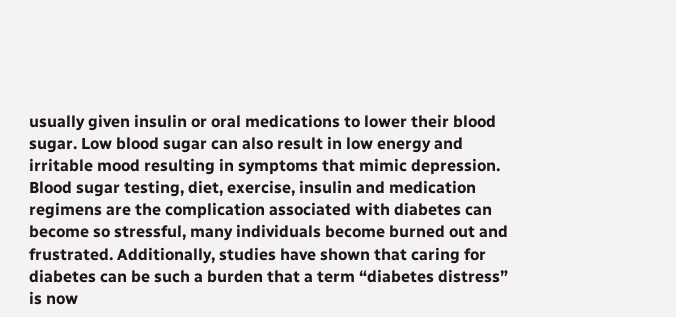usually given insulin or oral medications to lower their blood sugar. Low blood sugar can also result in low energy and irritable mood resulting in symptoms that mimic depression. Blood sugar testing, diet, exercise, insulin and medication regimens are the complication associated with diabetes can become so stressful, many individuals become burned out and frustrated. Additionally, studies have shown that caring for diabetes can be such a burden that a term “diabetes distress” is now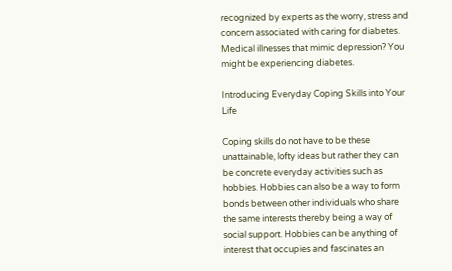recognized by experts as the worry, stress and concern associated with caring for diabetes. Medical illnesses that mimic depression? You might be experiencing diabetes.

Introducing Everyday Coping Skills into Your Life

Coping skills do not have to be these unattainable, lofty ideas but rather they can be concrete everyday activities such as hobbies. Hobbies can also be a way to form bonds between other individuals who share the same interests thereby being a way of social support. Hobbies can be anything of interest that occupies and fascinates an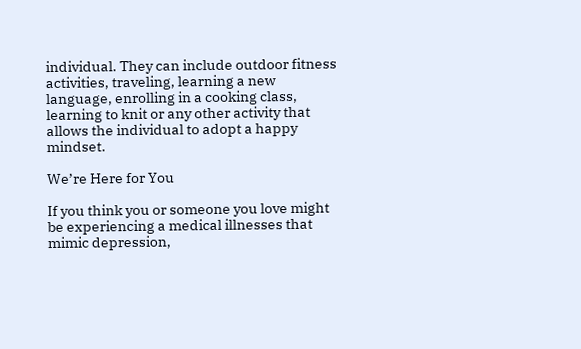individual. They can include outdoor fitness activities, traveling, learning a new language, enrolling in a cooking class, learning to knit or any other activity that allows the individual to adopt a happy mindset.

We’re Here for You

If you think you or someone you love might be experiencing a medical illnesses that mimic depression,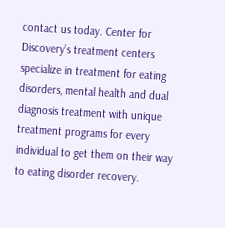contact us today. Center for Discovery’s treatment centers specialize in treatment for eating disorders, mental health and dual diagnosis treatment with unique treatment programs for every individual to get them on their way to eating disorder recovery.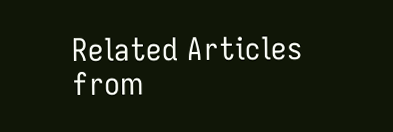Related Articles from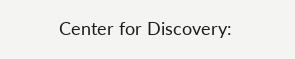Center for Discovery: